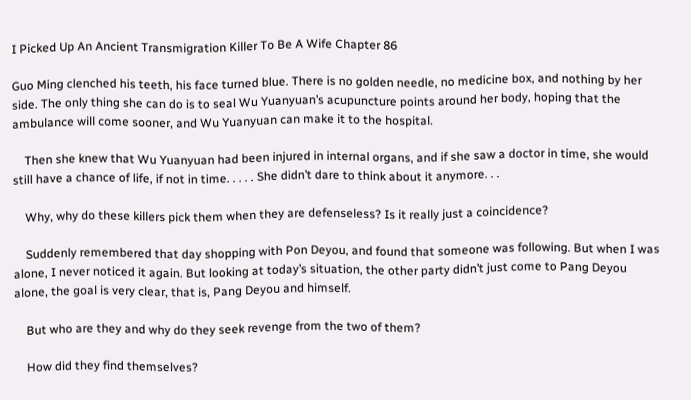I Picked Up An Ancient Transmigration Killer To Be A Wife Chapter 86

Guo Ming clenched his teeth, his face turned blue. There is no golden needle, no medicine box, and nothing by her side. The only thing she can do is to seal Wu Yuanyuan’s acupuncture points around her body, hoping that the ambulance will come sooner, and Wu Yuanyuan can make it to the hospital.

    Then she knew that Wu Yuanyuan had been injured in internal organs, and if she saw a doctor in time, she would still have a chance of life, if not in time. . . . . She didn’t dare to think about it anymore. . .

    Why, why do these killers pick them when they are defenseless? Is it really just a coincidence?

    Suddenly remembered that day shopping with Pon Deyou, and found that someone was following. But when I was alone, I never noticed it again. But looking at today’s situation, the other party didn’t just come to Pang Deyou alone, the goal is very clear, that is, Pang Deyou and himself.

    But who are they and why do they seek revenge from the two of them?

    How did they find themselves?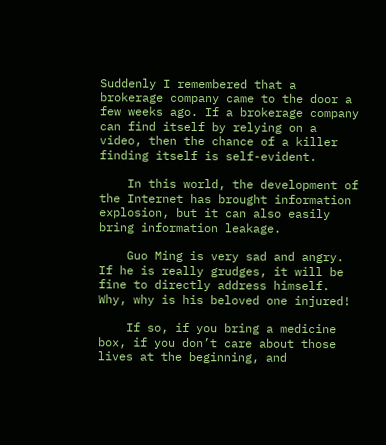Suddenly I remembered that a brokerage company came to the door a few weeks ago. If a brokerage company can find itself by relying on a video, then the chance of a killer finding itself is self-evident.

    In this world, the development of the Internet has brought information explosion, but it can also easily bring information leakage.

    Guo Ming is very sad and angry. If he is really grudges, it will be fine to directly address himself. Why, why is his beloved one injured!

    If so, if you bring a medicine box, if you don’t care about those lives at the beginning, and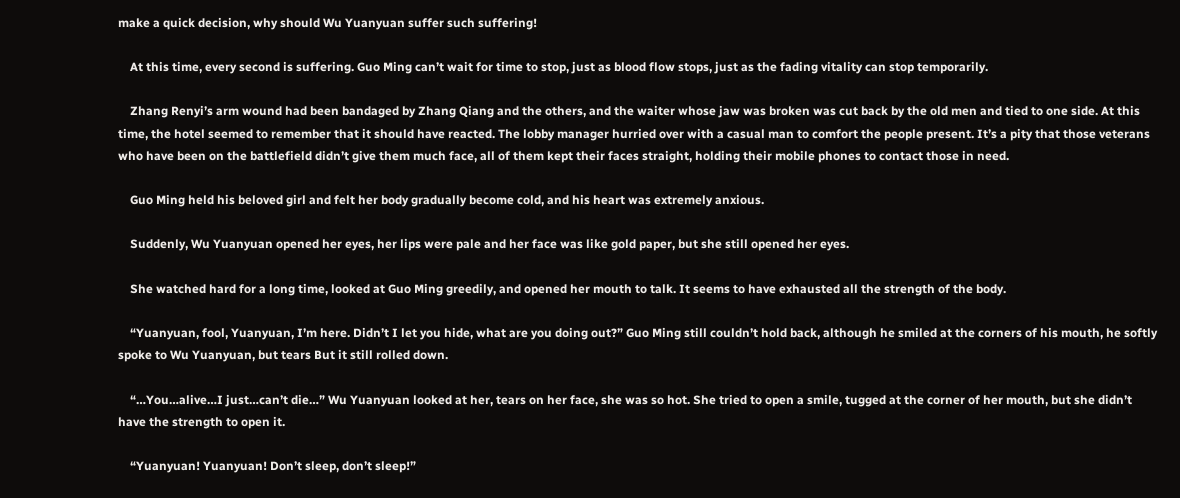make a quick decision, why should Wu Yuanyuan suffer such suffering!

    At this time, every second is suffering. Guo Ming can’t wait for time to stop, just as blood flow stops, just as the fading vitality can stop temporarily.

    Zhang Renyi’s arm wound had been bandaged by Zhang Qiang and the others, and the waiter whose jaw was broken was cut back by the old men and tied to one side. At this time, the hotel seemed to remember that it should have reacted. The lobby manager hurried over with a casual man to comfort the people present. It’s a pity that those veterans who have been on the battlefield didn’t give them much face, all of them kept their faces straight, holding their mobile phones to contact those in need.

    Guo Ming held his beloved girl and felt her body gradually become cold, and his heart was extremely anxious.

    Suddenly, Wu Yuanyuan opened her eyes, her lips were pale and her face was like gold paper, but she still opened her eyes.

    She watched hard for a long time, looked at Guo Ming greedily, and opened her mouth to talk. It seems to have exhausted all the strength of the body.

    “Yuanyuan, fool, Yuanyuan, I’m here. Didn’t I let you hide, what are you doing out?” Guo Ming still couldn’t hold back, although he smiled at the corners of his mouth, he softly spoke to Wu Yuanyuan, but tears But it still rolled down.

    “…You…alive…I just…can’t die…” Wu Yuanyuan looked at her, tears on her face, she was so hot. She tried to open a smile, tugged at the corner of her mouth, but she didn’t have the strength to open it.

    “Yuanyuan! Yuanyuan! Don’t sleep, don’t sleep!”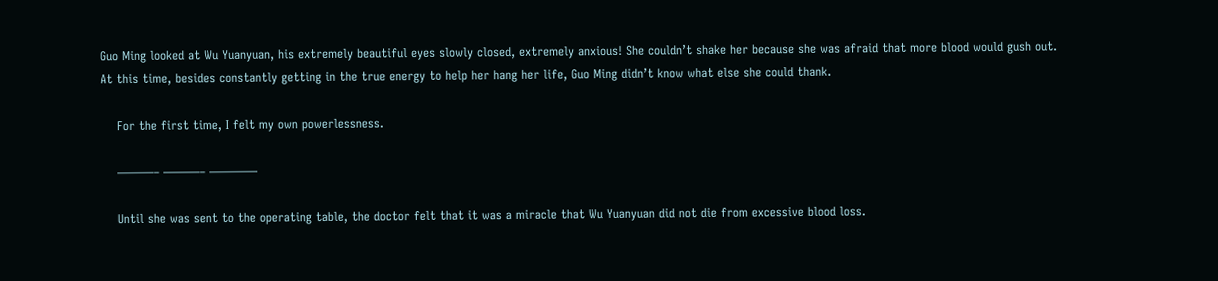Guo Ming looked at Wu Yuanyuan, his extremely beautiful eyes slowly closed, extremely anxious! She couldn’t shake her because she was afraid that more blood would gush out. At this time, besides constantly getting in the true energy to help her hang her life, Guo Ming didn’t know what else she could thank.

    For the first time, I felt my own powerlessness.

    ———– ———– ————

    Until she was sent to the operating table, the doctor felt that it was a miracle that Wu Yuanyuan did not die from excessive blood loss.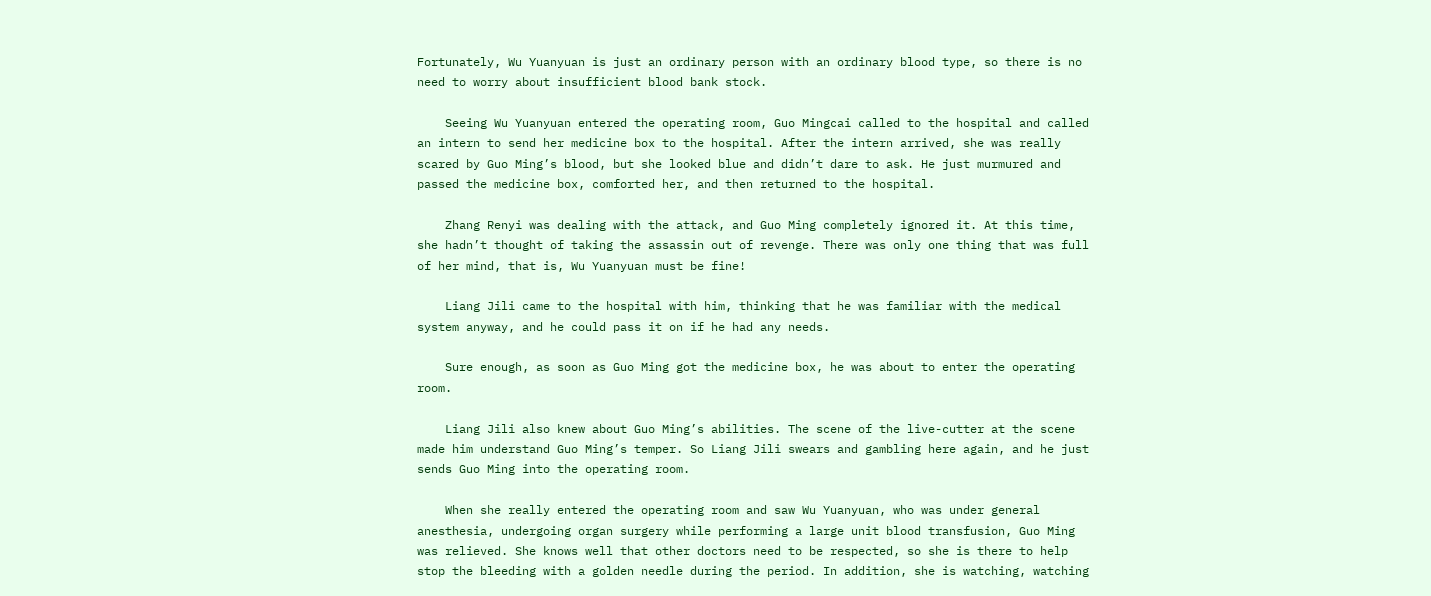Fortunately, Wu Yuanyuan is just an ordinary person with an ordinary blood type, so there is no need to worry about insufficient blood bank stock.

    Seeing Wu Yuanyuan entered the operating room, Guo Mingcai called to the hospital and called an intern to send her medicine box to the hospital. After the intern arrived, she was really scared by Guo Ming’s blood, but she looked blue and didn’t dare to ask. He just murmured and passed the medicine box, comforted her, and then returned to the hospital.

    Zhang Renyi was dealing with the attack, and Guo Ming completely ignored it. At this time, she hadn’t thought of taking the assassin out of revenge. There was only one thing that was full of her mind, that is, Wu Yuanyuan must be fine!

    Liang Jili came to the hospital with him, thinking that he was familiar with the medical system anyway, and he could pass it on if he had any needs.

    Sure enough, as soon as Guo Ming got the medicine box, he was about to enter the operating room.

    Liang Jili also knew about Guo Ming’s abilities. The scene of the live-cutter at the scene made him understand Guo Ming’s temper. So Liang Jili swears and gambling here again, and he just sends Guo Ming into the operating room.

    When she really entered the operating room and saw Wu Yuanyuan, who was under general anesthesia, undergoing organ surgery while performing a large unit blood transfusion, Guo Ming was relieved. She knows well that other doctors need to be respected, so she is there to help stop the bleeding with a golden needle during the period. In addition, she is watching, watching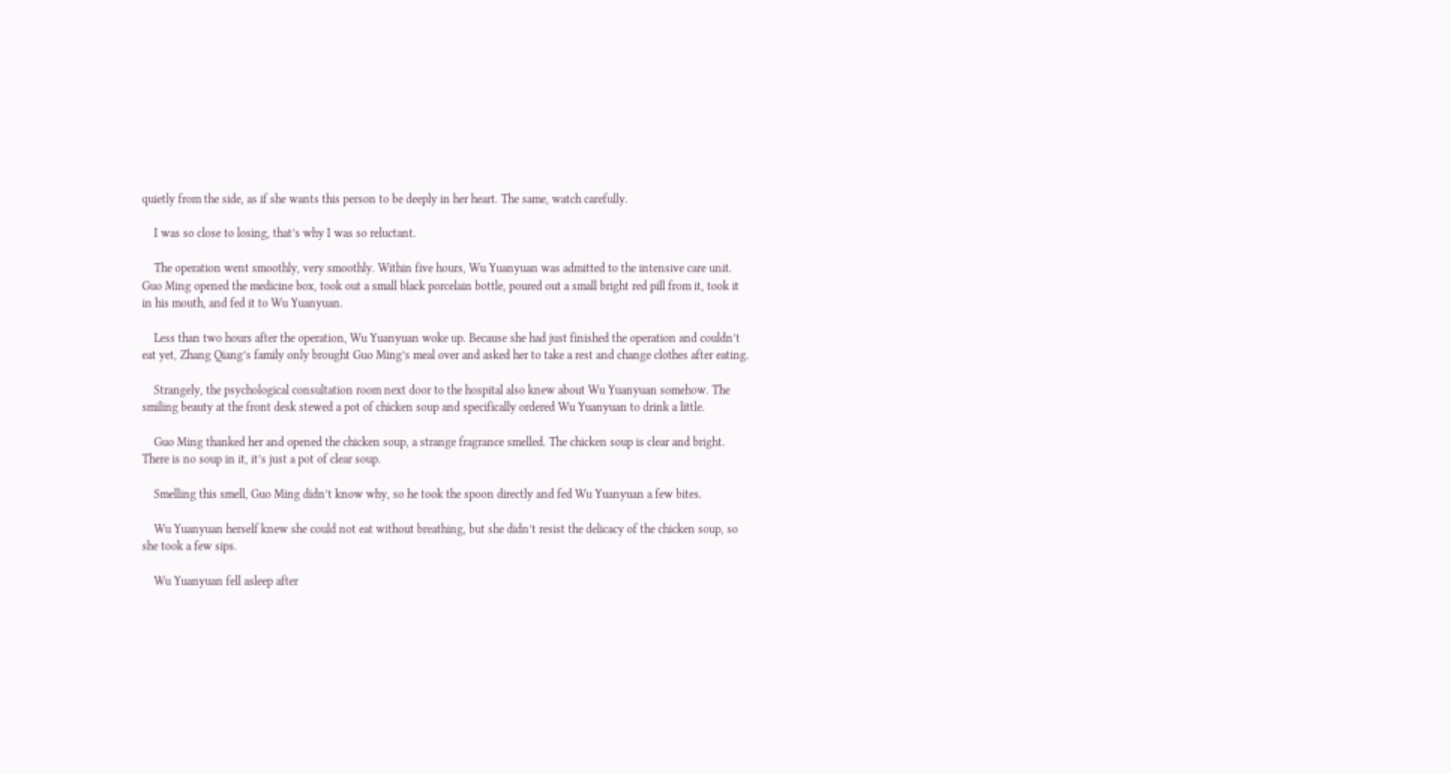quietly from the side, as if she wants this person to be deeply in her heart. The same, watch carefully.

    I was so close to losing, that’s why I was so reluctant.

    The operation went smoothly, very smoothly. Within five hours, Wu Yuanyuan was admitted to the intensive care unit. Guo Ming opened the medicine box, took out a small black porcelain bottle, poured out a small bright red pill from it, took it in his mouth, and fed it to Wu Yuanyuan.

    Less than two hours after the operation, Wu Yuanyuan woke up. Because she had just finished the operation and couldn’t eat yet, Zhang Qiang’s family only brought Guo Ming’s meal over and asked her to take a rest and change clothes after eating.

    Strangely, the psychological consultation room next door to the hospital also knew about Wu Yuanyuan somehow. The smiling beauty at the front desk stewed a pot of chicken soup and specifically ordered Wu Yuanyuan to drink a little.

    Guo Ming thanked her and opened the chicken soup, a strange fragrance smelled. The chicken soup is clear and bright. There is no soup in it, it’s just a pot of clear soup.

    Smelling this smell, Guo Ming didn’t know why, so he took the spoon directly and fed Wu Yuanyuan a few bites.

    Wu Yuanyuan herself knew she could not eat without breathing, but she didn’t resist the delicacy of the chicken soup, so she took a few sips.

    Wu Yuanyuan fell asleep after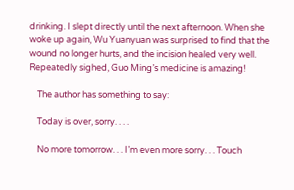drinking. I slept directly until the next afternoon. When she woke up again, Wu Yuanyuan was surprised to find that the wound no longer hurts, and the incision healed very well. Repeatedly sighed, Guo Ming’s medicine is amazing!

    The author has something to say:

    Today is over, sorry. . . .

    No more tomorrow. . . I’m even more sorry. . . Touch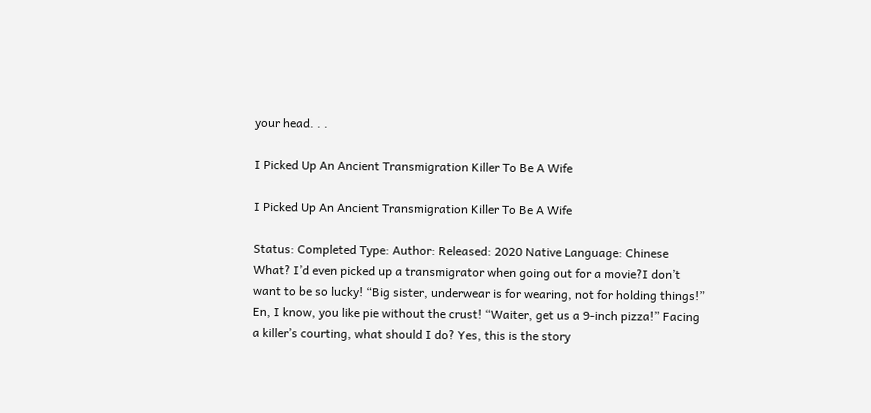your head. . .

I Picked Up An Ancient Transmigration Killer To Be A Wife

I Picked Up An Ancient Transmigration Killer To Be A Wife

Status: Completed Type: Author: Released: 2020 Native Language: Chinese
What? I’d even picked up a transmigrator when going out for a movie?I don’t want to be so lucky! “Big sister, underwear is for wearing, not for holding things!” En, I know, you like pie without the crust! “Waiter, get us a 9-inch pizza!” Facing a killer’s courting, what should I do? Yes, this is the story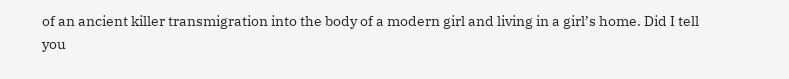of an ancient killer transmigration into the body of a modern girl and living in a girl’s home. Did I tell you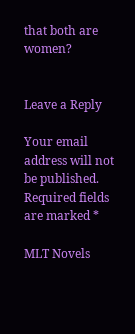that both are women?


Leave a Reply

Your email address will not be published. Required fields are marked *

MLT Novels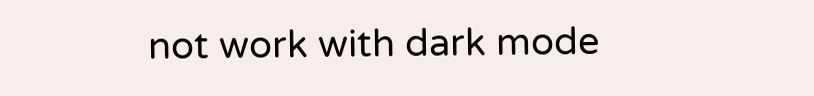not work with dark mode